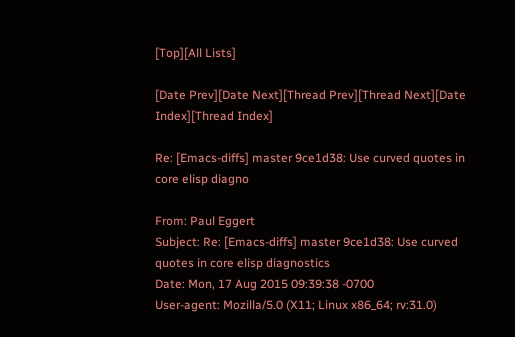[Top][All Lists]

[Date Prev][Date Next][Thread Prev][Thread Next][Date Index][Thread Index]

Re: [Emacs-diffs] master 9ce1d38: Use curved quotes in core elisp diagno

From: Paul Eggert
Subject: Re: [Emacs-diffs] master 9ce1d38: Use curved quotes in core elisp diagnostics
Date: Mon, 17 Aug 2015 09:39:38 -0700
User-agent: Mozilla/5.0 (X11; Linux x86_64; rv:31.0)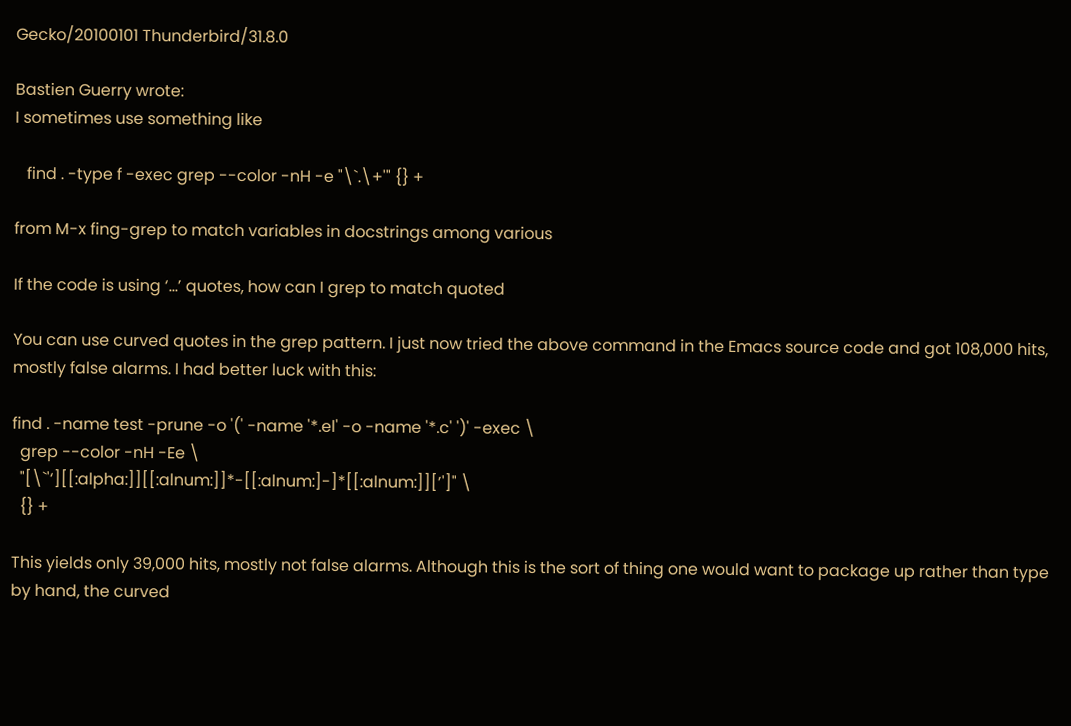Gecko/20100101 Thunderbird/31.8.0

Bastien Guerry wrote:
I sometimes use something like

   find . -type f -exec grep --color -nH -e "\`.\+'" {} +

from M-x fing-grep to match variables in docstrings among various

If the code is using ‘...’ quotes, how can I grep to match quoted

You can use curved quotes in the grep pattern. I just now tried the above command in the Emacs source code and got 108,000 hits, mostly false alarms. I had better luck with this:

find . -name test -prune -o '(' -name '*.el' -o -name '*.c' ')' -exec \
  grep --color -nH -Ee \
  "[\`'‘][[:alpha:]][[:alnum:]]*-[[:alnum:]-]*[[:alnum:]][’']" \
  {} +

This yields only 39,000 hits, mostly not false alarms. Although this is the sort of thing one would want to package up rather than type by hand, the curved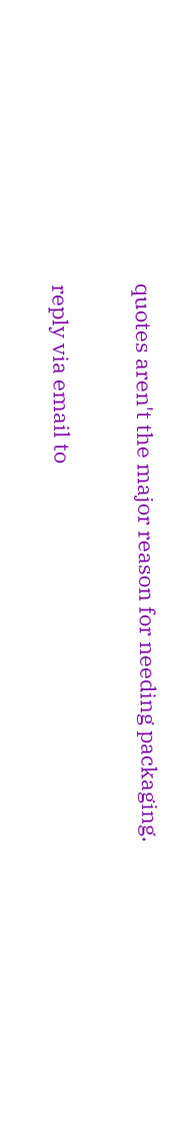quotes aren't the major reason for needing packaging.

reply via email to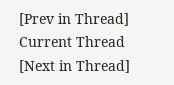[Prev in Thread] Current Thread [Next in Thread]